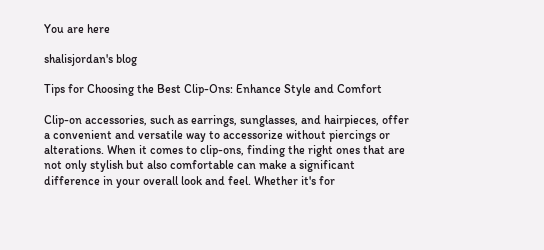You are here

shalisjordan's blog

Tips for Choosing the Best Clip-Ons: Enhance Style and Comfort

Clip-on accessories, such as earrings, sunglasses, and hairpieces, offer a convenient and versatile way to accessorize without piercings or alterations. When it comes to clip-ons, finding the right ones that are not only stylish but also comfortable can make a significant difference in your overall look and feel. Whether it's for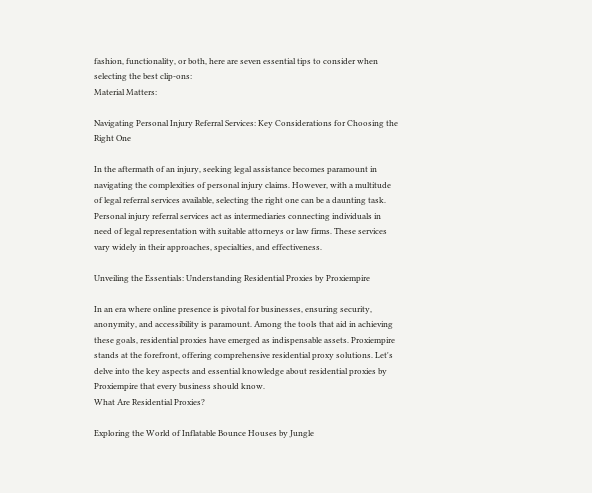fashion, functionality, or both, here are seven essential tips to consider when selecting the best clip-ons:
Material Matters:

Navigating Personal Injury Referral Services: Key Considerations for Choosing the Right One

In the aftermath of an injury, seeking legal assistance becomes paramount in navigating the complexities of personal injury claims. However, with a multitude of legal referral services available, selecting the right one can be a daunting task. Personal injury referral services act as intermediaries connecting individuals in need of legal representation with suitable attorneys or law firms. These services vary widely in their approaches, specialties, and effectiveness.

Unveiling the Essentials: Understanding Residential Proxies by Proxiempire

In an era where online presence is pivotal for businesses, ensuring security, anonymity, and accessibility is paramount. Among the tools that aid in achieving these goals, residential proxies have emerged as indispensable assets. Proxiempire stands at the forefront, offering comprehensive residential proxy solutions. Let's delve into the key aspects and essential knowledge about residential proxies by Proxiempire that every business should know.
What Are Residential Proxies?

Exploring the World of Inflatable Bounce Houses by Jungle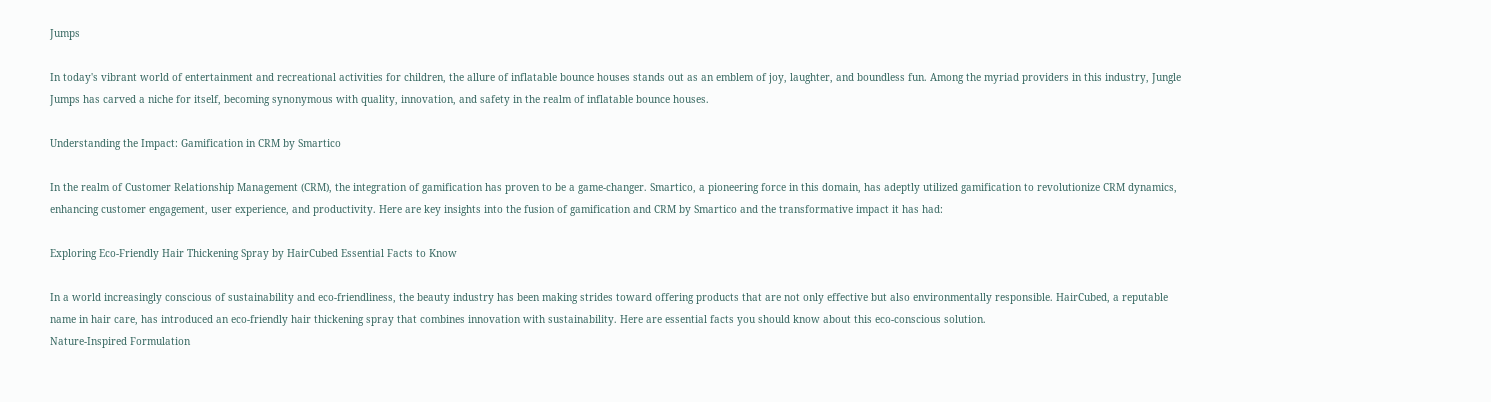Jumps

In today's vibrant world of entertainment and recreational activities for children, the allure of inflatable bounce houses stands out as an emblem of joy, laughter, and boundless fun. Among the myriad providers in this industry, Jungle Jumps has carved a niche for itself, becoming synonymous with quality, innovation, and safety in the realm of inflatable bounce houses.

Understanding the Impact: Gamification in CRM by Smartico

In the realm of Customer Relationship Management (CRM), the integration of gamification has proven to be a game-changer. Smartico, a pioneering force in this domain, has adeptly utilized gamification to revolutionize CRM dynamics, enhancing customer engagement, user experience, and productivity. Here are key insights into the fusion of gamification and CRM by Smartico and the transformative impact it has had:

Exploring Eco-Friendly Hair Thickening Spray by HairCubed Essential Facts to Know

In a world increasingly conscious of sustainability and eco-friendliness, the beauty industry has been making strides toward offering products that are not only effective but also environmentally responsible. HairCubed, a reputable name in hair care, has introduced an eco-friendly hair thickening spray that combines innovation with sustainability. Here are essential facts you should know about this eco-conscious solution.
Nature-Inspired Formulation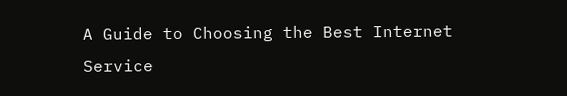A Guide to Choosing the Best Internet Service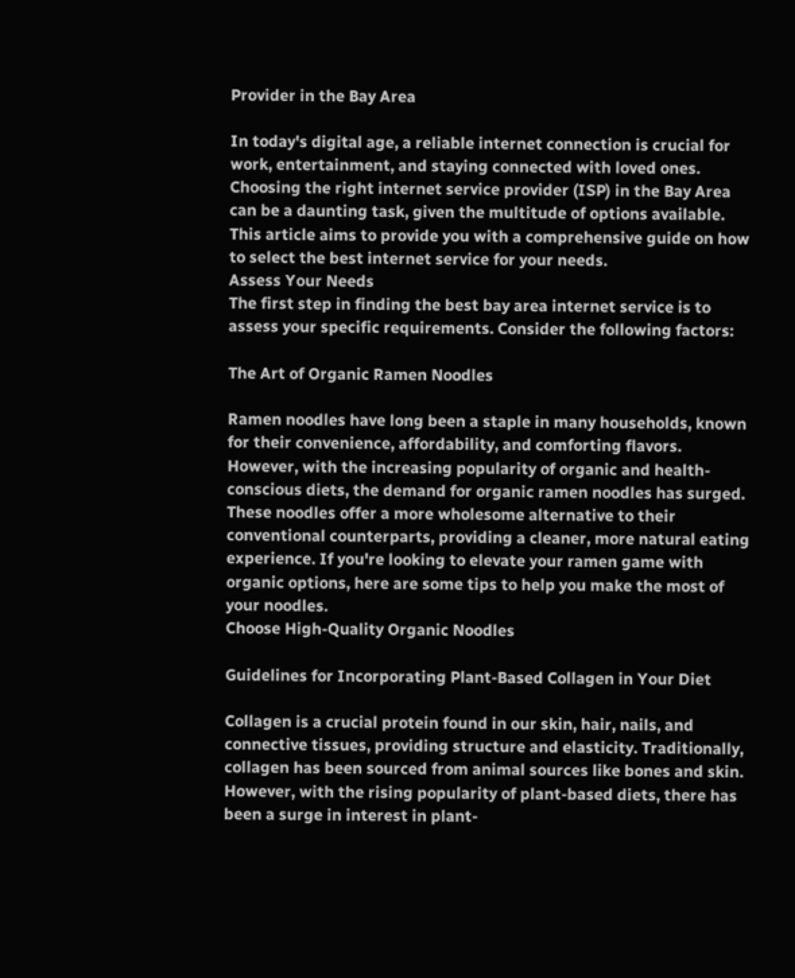Provider in the Bay Area

In today's digital age, a reliable internet connection is crucial for work, entertainment, and staying connected with loved ones. Choosing the right internet service provider (ISP) in the Bay Area can be a daunting task, given the multitude of options available. This article aims to provide you with a comprehensive guide on how to select the best internet service for your needs.
Assess Your Needs
The first step in finding the best bay area internet service is to assess your specific requirements. Consider the following factors:

The Art of Organic Ramen Noodles

Ramen noodles have long been a staple in many households, known for their convenience, affordability, and comforting flavors. However, with the increasing popularity of organic and health-conscious diets, the demand for organic ramen noodles has surged. These noodles offer a more wholesome alternative to their conventional counterparts, providing a cleaner, more natural eating experience. If you're looking to elevate your ramen game with organic options, here are some tips to help you make the most of your noodles.
Choose High-Quality Organic Noodles

Guidelines for Incorporating Plant-Based Collagen in Your Diet

Collagen is a crucial protein found in our skin, hair, nails, and connective tissues, providing structure and elasticity. Traditionally, collagen has been sourced from animal sources like bones and skin. However, with the rising popularity of plant-based diets, there has been a surge in interest in plant-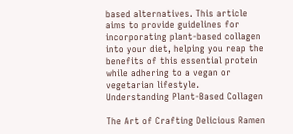based alternatives. This article aims to provide guidelines for incorporating plant-based collagen into your diet, helping you reap the benefits of this essential protein while adhering to a vegan or vegetarian lifestyle.
Understanding Plant-Based Collagen

The Art of Crafting Delicious Ramen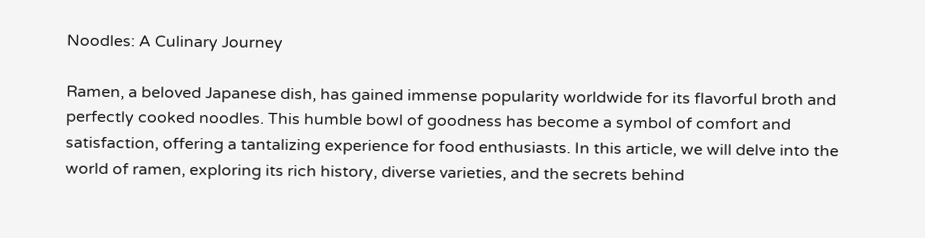Noodles: A Culinary Journey

Ramen, a beloved Japanese dish, has gained immense popularity worldwide for its flavorful broth and perfectly cooked noodles. This humble bowl of goodness has become a symbol of comfort and satisfaction, offering a tantalizing experience for food enthusiasts. In this article, we will delve into the world of ramen, exploring its rich history, diverse varieties, and the secrets behind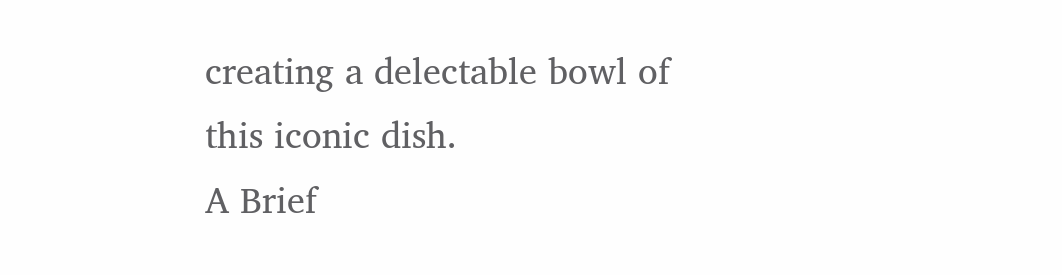creating a delectable bowl of this iconic dish.
A Brief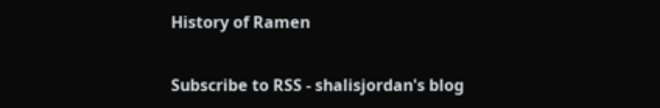History of Ramen


Subscribe to RSS - shalisjordan's blog